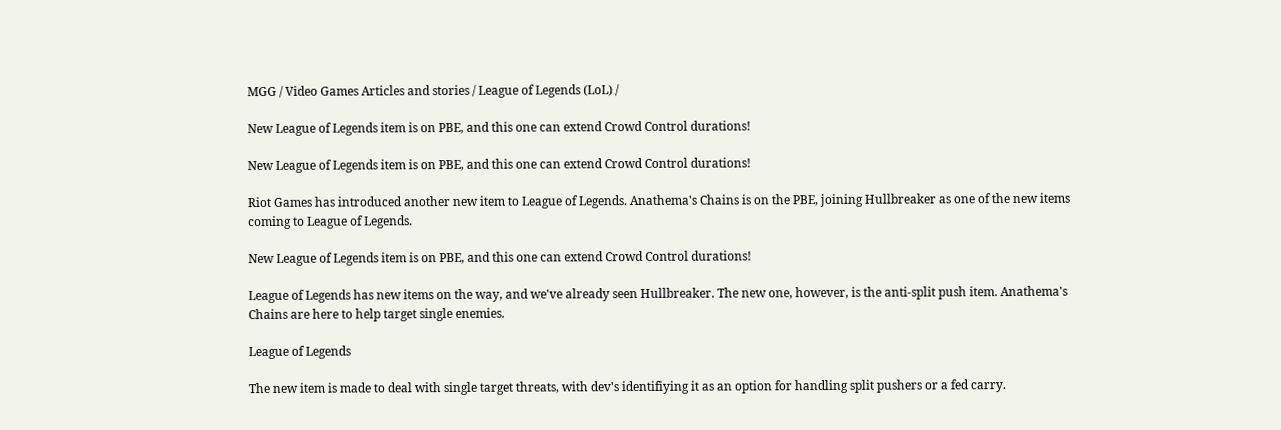MGG / Video Games Articles and stories / League of Legends (LoL) /

New League of Legends item is on PBE, and this one can extend Crowd Control durations!

New League of Legends item is on PBE, and this one can extend Crowd Control durations!

Riot Games has introduced another new item to League of Legends. Anathema's Chains is on the PBE, joining Hullbreaker as one of the new items coming to League of Legends.

New League of Legends item is on PBE, and this one can extend Crowd Control durations!

League of Legends has new items on the way, and we've already seen Hullbreaker. The new one, however, is the anti-split push item. Anathema's Chains are here to help target single enemies.

League of Legends

The new item is made to deal with single target threats, with dev's identifiying it as an option for handling split pushers or a fed carry.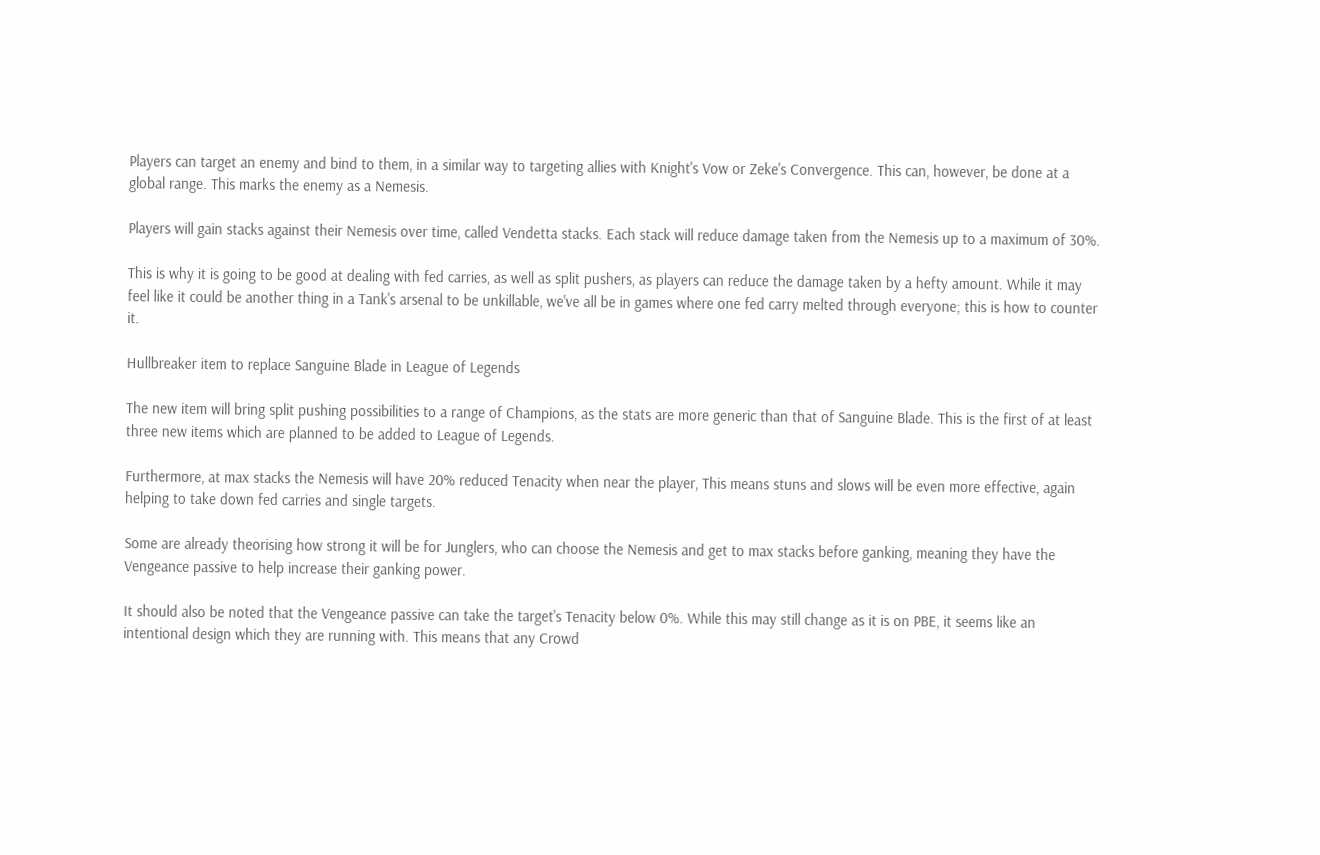Players can target an enemy and bind to them, in a similar way to targeting allies with Knight's Vow or Zeke's Convergence. This can, however, be done at a global range. This marks the enemy as a Nemesis.

Players will gain stacks against their Nemesis over time, called Vendetta stacks. Each stack will reduce damage taken from the Nemesis up to a maximum of 30%.

This is why it is going to be good at dealing with fed carries, as well as split pushers, as players can reduce the damage taken by a hefty amount. While it may feel like it could be another thing in a Tank's arsenal to be unkillable, we've all be in games where one fed carry melted through everyone; this is how to counter it.

Hullbreaker item to replace Sanguine Blade in League of Legends

The new item will bring split pushing possibilities to a range of Champions, as the stats are more generic than that of Sanguine Blade. This is the first of at least three new items which are planned to be added to League of Legends.

Furthermore, at max stacks the Nemesis will have 20% reduced Tenacity when near the player, This means stuns and slows will be even more effective, again helping to take down fed carries and single targets.

Some are already theorising how strong it will be for Junglers, who can choose the Nemesis and get to max stacks before ganking, meaning they have the Vengeance passive to help increase their ganking power.

It should also be noted that the Vengeance passive can take the target's Tenacity below 0%. While this may still change as it is on PBE, it seems like an intentional design which they are running with. This means that any Crowd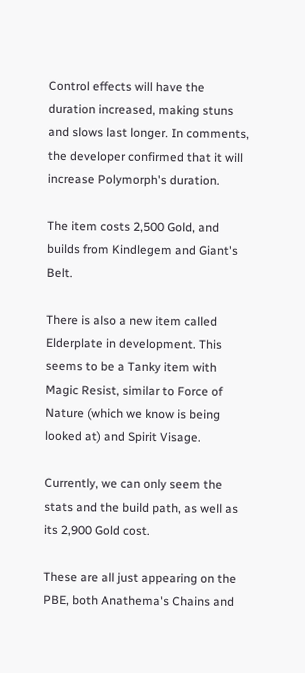Control effects will have the duration increased, making stuns and slows last longer. In comments, the developer confirmed that it will increase Polymorph's duration.

The item costs 2,500 Gold, and builds from Kindlegem and Giant's Belt.

There is also a new item called Elderplate in development. This seems to be a Tanky item with Magic Resist, similar to Force of Nature (which we know is being looked at) and Spirit Visage.

Currently, we can only seem the stats and the build path, as well as its 2,900 Gold cost.

These are all just appearing on the PBE, both Anathema's Chains and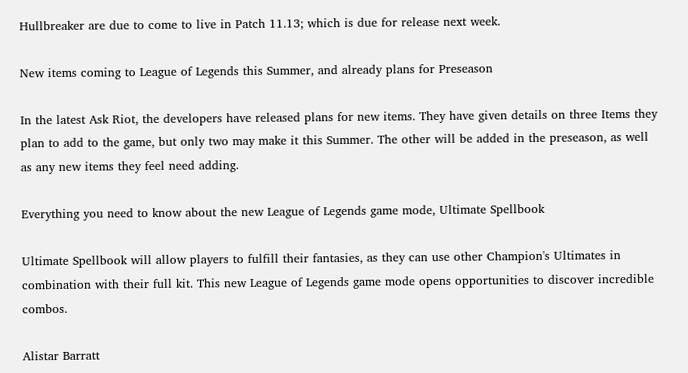Hullbreaker are due to come to live in Patch 11.13; which is due for release next week.

New items coming to League of Legends this Summer, and already plans for Preseason

In the latest Ask Riot, the developers have released plans for new items. They have given details on three Items they plan to add to the game, but only two may make it this Summer. The other will be added in the preseason, as well as any new items they feel need adding.

Everything you need to know about the new League of Legends game mode, Ultimate Spellbook

Ultimate Spellbook will allow players to fulfill their fantasies, as they can use other Champion's Ultimates in combination with their full kit. This new League of Legends game mode opens opportunities to discover incredible combos.

Alistar Barratt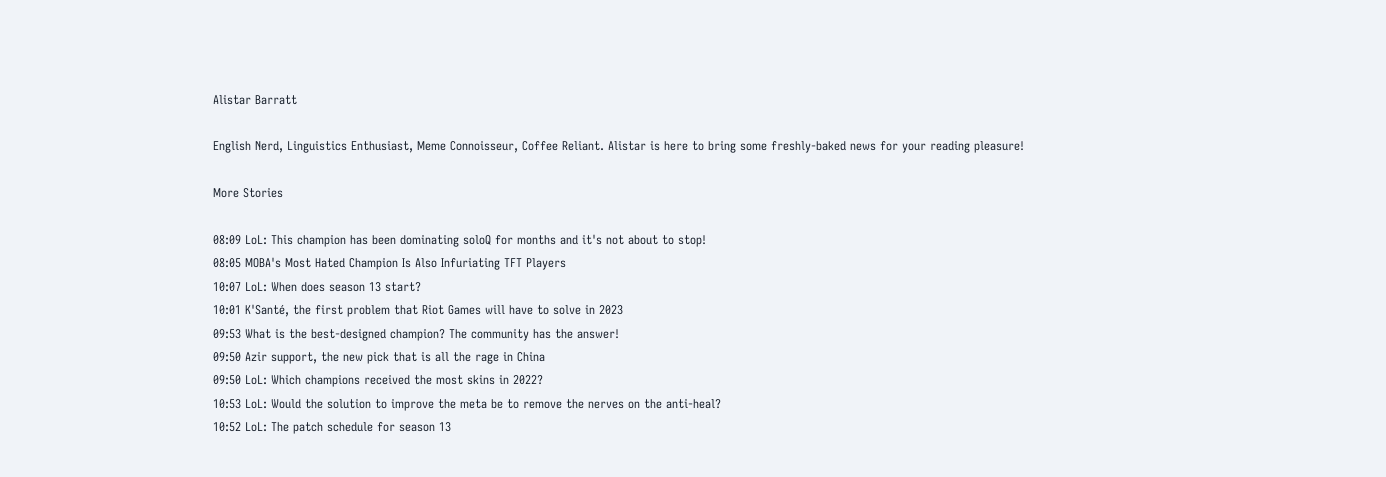Alistar Barratt

English Nerd, Linguistics Enthusiast, Meme Connoisseur, Coffee Reliant. Alistar is here to bring some freshly-baked news for your reading pleasure!

More Stories

08:09 LoL: This champion has been dominating soloQ for months and it's not about to stop!
08:05 MOBA's Most Hated Champion Is Also Infuriating TFT Players
10:07 LoL: When does season 13 start?
10:01 K'Santé, the first problem that Riot Games will have to solve in 2023
09:53 What is the best-designed champion? The community has the answer!
09:50 Azir support, the new pick that is all the rage in China
09:50 LoL: Which champions received the most skins in 2022?
10:53 LoL: Would the solution to improve the meta be to remove the nerves on the anti-heal?
10:52 LoL: The patch schedule for season 13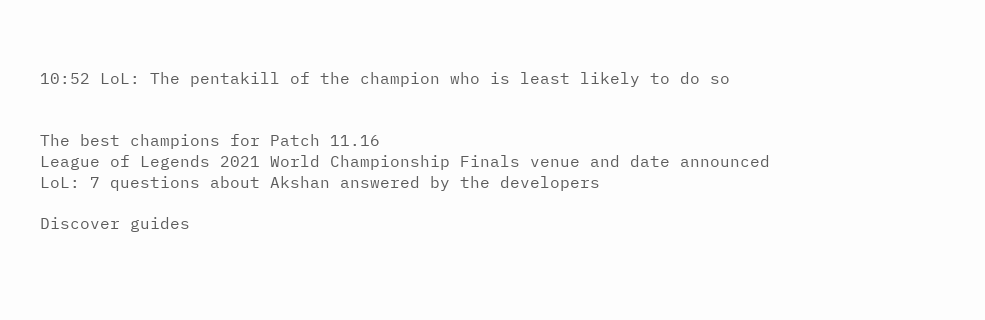10:52 LoL: The pentakill of the champion who is least likely to do so


The best champions for Patch 11.16
League of Legends 2021 World Championship Finals venue and date announced
LoL: 7 questions about Akshan answered by the developers

Discover guides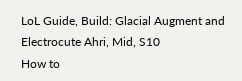LoL Guide, Build: Glacial Augment and Electrocute Ahri, Mid, S10
How to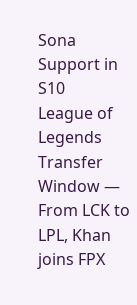Sona Support in S10
League of Legends Transfer Window — From LCK to LPL, Khan joins FPX